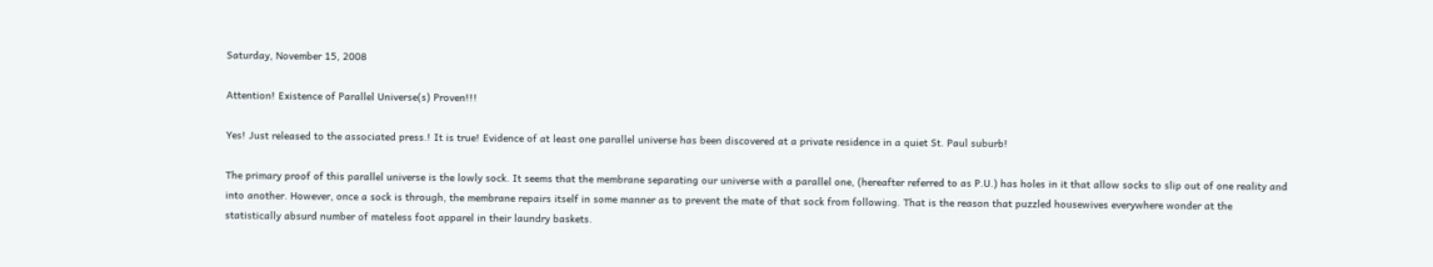Saturday, November 15, 2008

Attention! Existence of Parallel Universe(s) Proven!!!

Yes! Just released to the associated press.! It is true! Evidence of at least one parallel universe has been discovered at a private residence in a quiet St. Paul suburb!

The primary proof of this parallel universe is the lowly sock. It seems that the membrane separating our universe with a parallel one, (hereafter referred to as P.U.) has holes in it that allow socks to slip out of one reality and into another. However, once a sock is through, the membrane repairs itself in some manner as to prevent the mate of that sock from following. That is the reason that puzzled housewives everywhere wonder at the statistically absurd number of mateless foot apparel in their laundry baskets.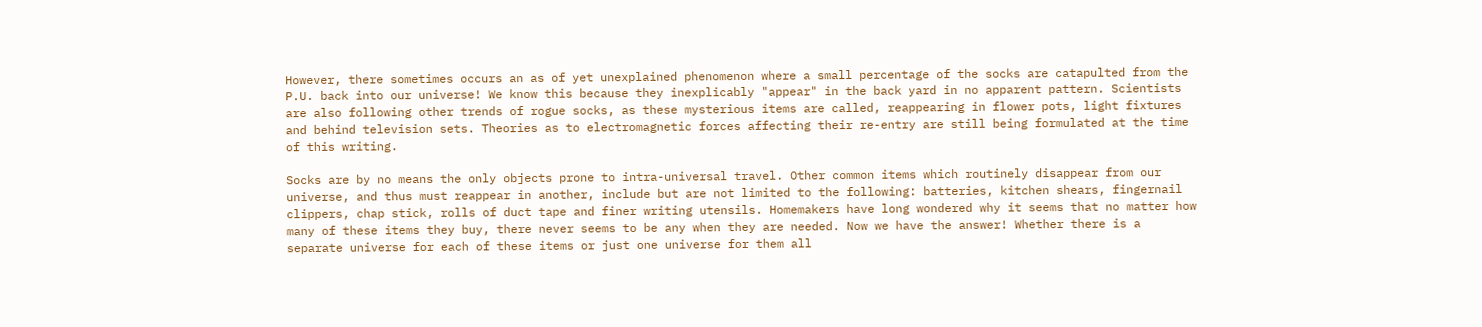However, there sometimes occurs an as of yet unexplained phenomenon where a small percentage of the socks are catapulted from the P.U. back into our universe! We know this because they inexplicably "appear" in the back yard in no apparent pattern. Scientists are also following other trends of rogue socks, as these mysterious items are called, reappearing in flower pots, light fixtures and behind television sets. Theories as to electromagnetic forces affecting their re-entry are still being formulated at the time of this writing.

Socks are by no means the only objects prone to intra-universal travel. Other common items which routinely disappear from our universe, and thus must reappear in another, include but are not limited to the following: batteries, kitchen shears, fingernail clippers, chap stick, rolls of duct tape and finer writing utensils. Homemakers have long wondered why it seems that no matter how many of these items they buy, there never seems to be any when they are needed. Now we have the answer! Whether there is a separate universe for each of these items or just one universe for them all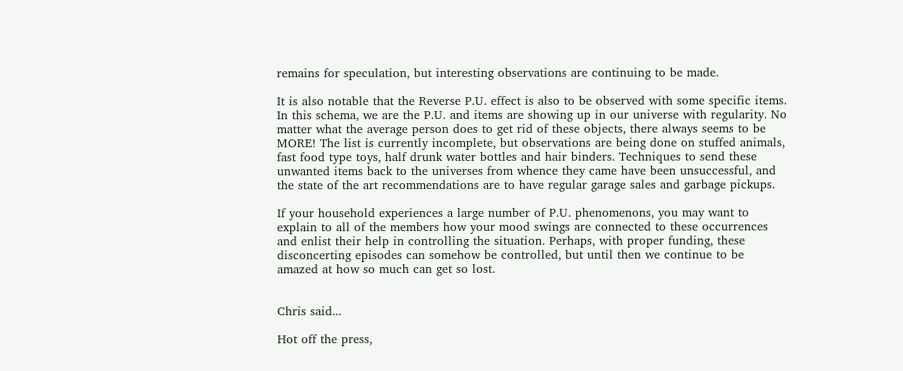remains for speculation, but interesting observations are continuing to be made.

It is also notable that the Reverse P.U. effect is also to be observed with some specific items. In this schema, we are the P.U. and items are showing up in our universe with regularity. No matter what the average person does to get rid of these objects, there always seems to be MORE! The list is currently incomplete, but observations are being done on stuffed animals, fast food type toys, half drunk water bottles and hair binders. Techniques to send these unwanted items back to the universes from whence they came have been unsuccessful, and the state of the art recommendations are to have regular garage sales and garbage pickups.

If your household experiences a large number of P.U. phenomenons, you may want to explain to all of the members how your mood swings are connected to these occurrences and enlist their help in controlling the situation. Perhaps, with proper funding, these disconcerting episodes can somehow be controlled, but until then we continue to be amazed at how so much can get so lost.


Chris said...

Hot off the press,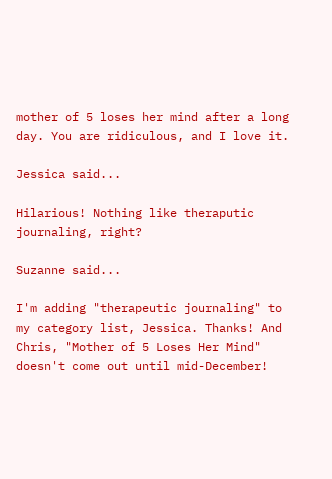mother of 5 loses her mind after a long day. You are ridiculous, and I love it.

Jessica said...

Hilarious! Nothing like theraputic journaling, right?

Suzanne said...

I'm adding "therapeutic journaling" to my category list, Jessica. Thanks! And Chris, "Mother of 5 Loses Her Mind" doesn't come out until mid-December!